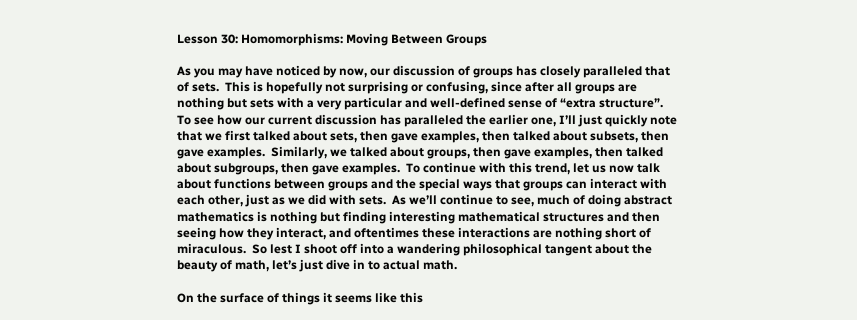Lesson 30: Homomorphisms: Moving Between Groups

As you may have noticed by now, our discussion of groups has closely paralleled that of sets.  This is hopefully not surprising or confusing, since after all groups are nothing but sets with a very particular and well-defined sense of “extra structure”.  To see how our current discussion has paralleled the earlier one, I’ll just quickly note that we first talked about sets, then gave examples, then talked about subsets, then gave examples.  Similarly, we talked about groups, then gave examples, then talked about subgroups, then gave examples.  To continue with this trend, let us now talk about functions between groups and the special ways that groups can interact with each other, just as we did with sets.  As we’ll continue to see, much of doing abstract mathematics is nothing but finding interesting mathematical structures and then seeing how they interact, and oftentimes these interactions are nothing short of miraculous.  So lest I shoot off into a wandering philosophical tangent about the beauty of math, let’s just dive in to actual math.

On the surface of things it seems like this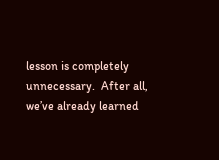lesson is completely unnecessary.  After all, we’ve already learned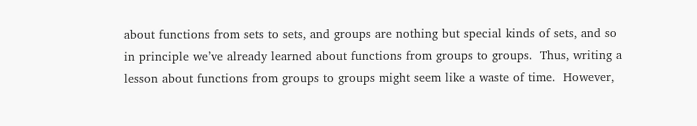about functions from sets to sets, and groups are nothing but special kinds of sets, and so in principle we’ve already learned about functions from groups to groups.  Thus, writing a lesson about functions from groups to groups might seem like a waste of time.  However,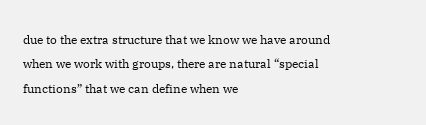due to the extra structure that we know we have around when we work with groups, there are natural “special functions” that we can define when we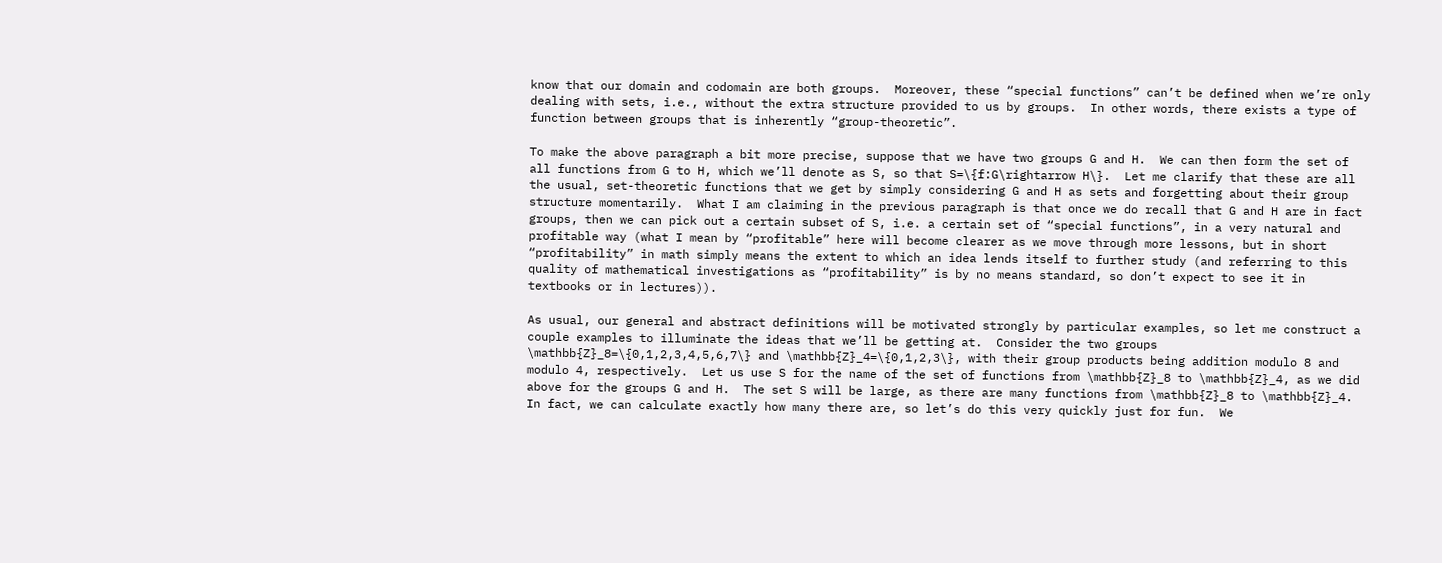know that our domain and codomain are both groups.  Moreover, these “special functions” can’t be defined when we’re only dealing with sets, i.e., without the extra structure provided to us by groups.  In other words, there exists a type of function between groups that is inherently “group-theoretic”.

To make the above paragraph a bit more precise, suppose that we have two groups G and H.  We can then form the set of all functions from G to H, which we’ll denote as S, so that S=\{f:G\rightarrow H\}.  Let me clarify that these are all the usual, set-theoretic functions that we get by simply considering G and H as sets and forgetting about their group structure momentarily.  What I am claiming in the previous paragraph is that once we do recall that G and H are in fact groups, then we can pick out a certain subset of S, i.e. a certain set of “special functions”, in a very natural and profitable way (what I mean by “profitable” here will become clearer as we move through more lessons, but in short “profitability” in math simply means the extent to which an idea lends itself to further study (and referring to this quality of mathematical investigations as “profitability” is by no means standard, so don’t expect to see it in textbooks or in lectures)).

As usual, our general and abstract definitions will be motivated strongly by particular examples, so let me construct a couple examples to illuminate the ideas that we’ll be getting at.  Consider the two groups \mathbb{Z}_8=\{0,1,2,3,4,5,6,7\} and \mathbb{Z}_4=\{0,1,2,3\}, with their group products being addition modulo 8 and modulo 4, respectively.  Let us use S for the name of the set of functions from \mathbb{Z}_8 to \mathbb{Z}_4, as we did above for the groups G and H.  The set S will be large, as there are many functions from \mathbb{Z}_8 to \mathbb{Z}_4.  In fact, we can calculate exactly how many there are, so let’s do this very quickly just for fun.  We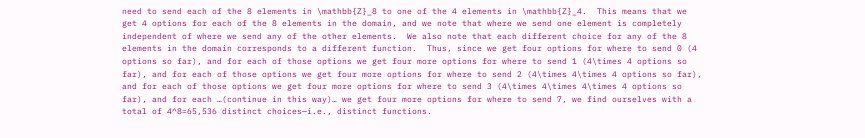need to send each of the 8 elements in \mathbb{Z}_8 to one of the 4 elements in \mathbb{Z}_4.  This means that we get 4 options for each of the 8 elements in the domain, and we note that where we send one element is completely independent of where we send any of the other elements.  We also note that each different choice for any of the 8 elements in the domain corresponds to a different function.  Thus, since we get four options for where to send 0 (4 options so far), and for each of those options we get four more options for where to send 1 (4\times 4 options so far), and for each of those options we get four more options for where to send 2 (4\times 4\times 4 options so far), and for each of those options we get four more options for where to send 3 (4\times 4\times 4\times 4 options so far), and for each …(continue in this way)… we get four more options for where to send 7, we find ourselves with a total of 4^8=65,536 distinct choices—i.e., distinct functions.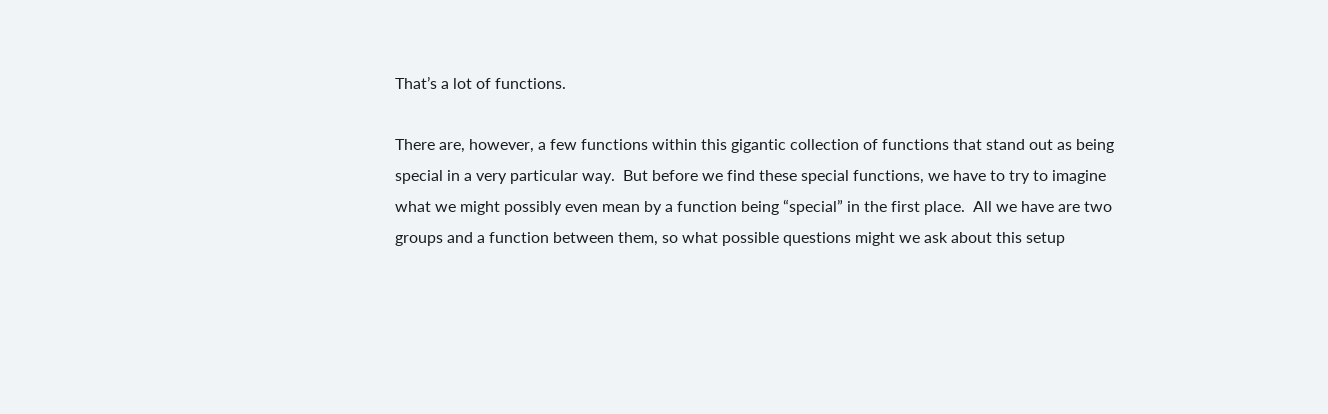That’s a lot of functions.

There are, however, a few functions within this gigantic collection of functions that stand out as being special in a very particular way.  But before we find these special functions, we have to try to imagine what we might possibly even mean by a function being “special” in the first place.  All we have are two groups and a function between them, so what possible questions might we ask about this setup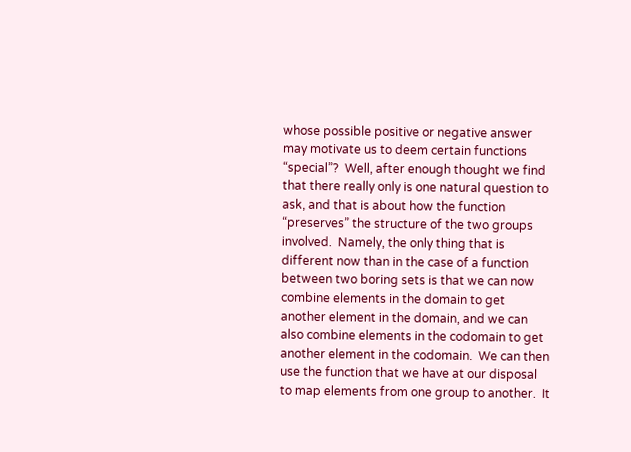whose possible positive or negative answer may motivate us to deem certain functions “special”?  Well, after enough thought we find that there really only is one natural question to ask, and that is about how the function “preserves” the structure of the two groups involved.  Namely, the only thing that is different now than in the case of a function between two boring sets is that we can now combine elements in the domain to get another element in the domain, and we can also combine elements in the codomain to get another element in the codomain.  We can then use the function that we have at our disposal to map elements from one group to another.  It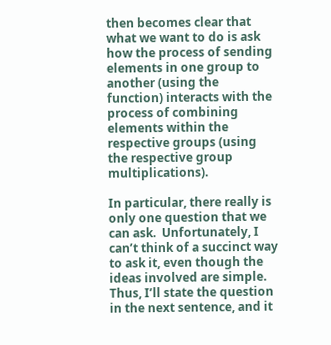then becomes clear that what we want to do is ask how the process of sending elements in one group to another (using the function) interacts with the process of combining elements within the respective groups (using the respective group multiplications).

In particular, there really is only one question that we can ask.  Unfortunately, I can’t think of a succinct way to ask it, even though the ideas involved are simple.  Thus, I’ll state the question in the next sentence, and it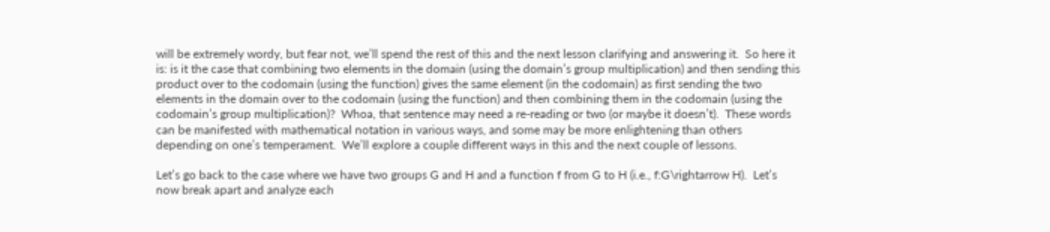will be extremely wordy, but fear not, we’ll spend the rest of this and the next lesson clarifying and answering it.  So here it is: is it the case that combining two elements in the domain (using the domain’s group multiplication) and then sending this product over to the codomain (using the function) gives the same element (in the codomain) as first sending the two elements in the domain over to the codomain (using the function) and then combining them in the codomain (using the codomain’s group multiplication)?  Whoa, that sentence may need a re-reading or two (or maybe it doesn’t).  These words can be manifested with mathematical notation in various ways, and some may be more enlightening than others depending on one’s temperament.  We’ll explore a couple different ways in this and the next couple of lessons.

Let’s go back to the case where we have two groups G and H and a function f from G to H (i.e., f:G\rightarrow H).  Let’s now break apart and analyze each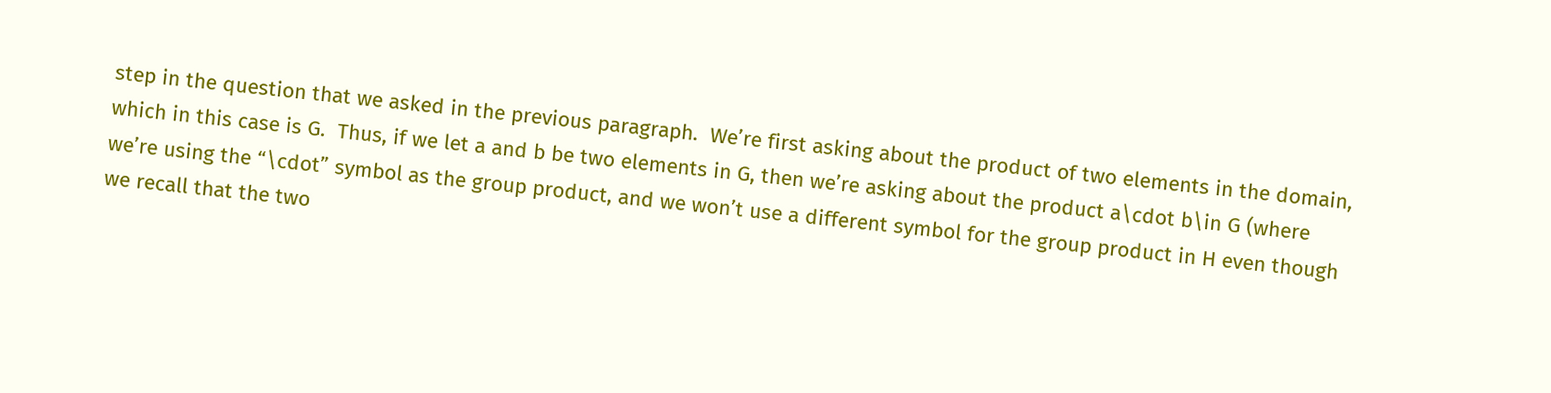step in the question that we asked in the previous paragraph.  We’re first asking about the product of two elements in the domain, which in this case is G.  Thus, if we let a and b be two elements in G, then we’re asking about the product a\cdot b\in G (where we’re using the “\cdot” symbol as the group product, and we won’t use a different symbol for the group product in H even though we recall that the two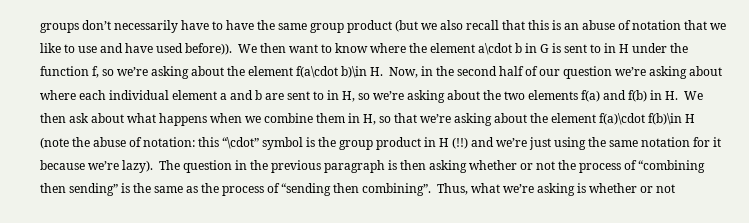groups don’t necessarily have to have the same group product (but we also recall that this is an abuse of notation that we like to use and have used before)).  We then want to know where the element a\cdot b in G is sent to in H under the function f, so we’re asking about the element f(a\cdot b)\in H.  Now, in the second half of our question we’re asking about where each individual element a and b are sent to in H, so we’re asking about the two elements f(a) and f(b) in H.  We then ask about what happens when we combine them in H, so that we’re asking about the element f(a)\cdot f(b)\in H (note the abuse of notation: this “\cdot” symbol is the group product in H (!!) and we’re just using the same notation for it because we’re lazy).  The question in the previous paragraph is then asking whether or not the process of “combining then sending” is the same as the process of “sending then combining”.  Thus, what we’re asking is whether or not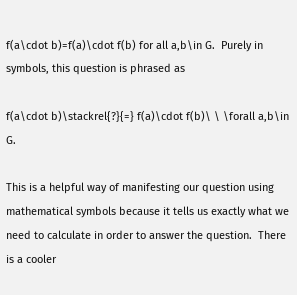f(a\cdot b)=f(a)\cdot f(b) for all a,b\in G.  Purely in symbols, this question is phrased as

f(a\cdot b)\stackrel{?}{=} f(a)\cdot f(b)\ \ \forall a,b\in G.

This is a helpful way of manifesting our question using mathematical symbols because it tells us exactly what we need to calculate in order to answer the question.  There is a cooler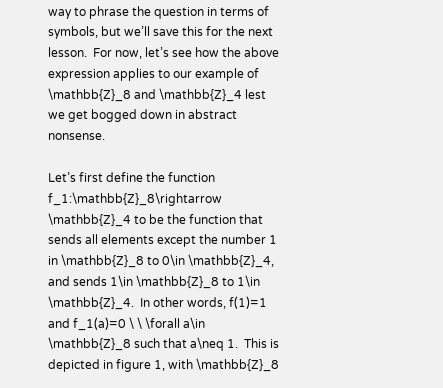way to phrase the question in terms of symbols, but we’ll save this for the next lesson.  For now, let’s see how the above expression applies to our example of \mathbb{Z}_8 and \mathbb{Z}_4 lest we get bogged down in abstract nonsense.

Let’s first define the function f_1:\mathbb{Z}_8\rightarrow \mathbb{Z}_4 to be the function that sends all elements except the number 1 in \mathbb{Z}_8 to 0\in \mathbb{Z}_4, and sends 1\in \mathbb{Z}_8 to 1\in \mathbb{Z}_4.  In other words, f(1)=1 and f_1(a)=0 \ \ \forall a\in \mathbb{Z}_8 such that a\neq 1.  This is depicted in figure 1, with \mathbb{Z}_8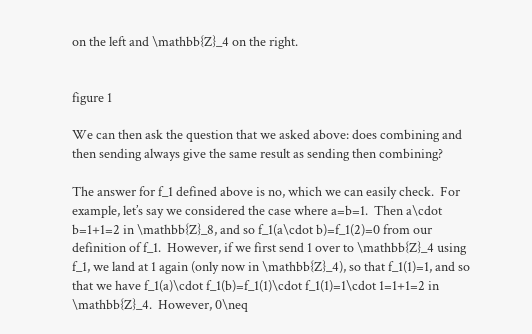on the left and \mathbb{Z}_4 on the right.


figure 1

We can then ask the question that we asked above: does combining and then sending always give the same result as sending then combining?

The answer for f_1 defined above is no, which we can easily check.  For example, let’s say we considered the case where a=b=1.  Then a\cdot b=1+1=2 in \mathbb{Z}_8, and so f_1(a\cdot b)=f_1(2)=0 from our definition of f_1.  However, if we first send 1 over to \mathbb{Z}_4 using f_1, we land at 1 again (only now in \mathbb{Z}_4), so that f_1(1)=1, and so that we have f_1(a)\cdot f_1(b)=f_1(1)\cdot f_1(1)=1\cdot 1=1+1=2 in \mathbb{Z}_4.  However, 0\neq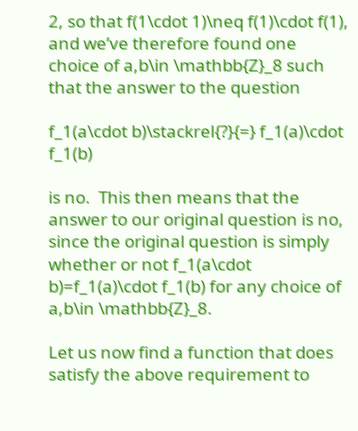2, so that f(1\cdot 1)\neq f(1)\cdot f(1), and we’ve therefore found one choice of a,b\in \mathbb{Z}_8 such that the answer to the question

f_1(a\cdot b)\stackrel{?}{=} f_1(a)\cdot f_1(b)

is no.  This then means that the answer to our original question is no, since the original question is simply whether or not f_1(a\cdot b)=f_1(a)\cdot f_1(b) for any choice of a,b\in \mathbb{Z}_8.

Let us now find a function that does satisfy the above requirement to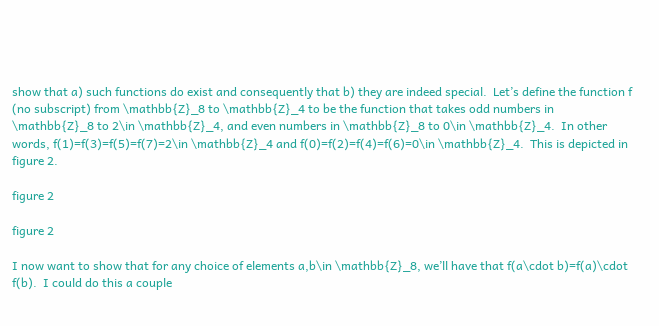show that a) such functions do exist and consequently that b) they are indeed special.  Let’s define the function f (no subscript) from \mathbb{Z}_8 to \mathbb{Z}_4 to be the function that takes odd numbers in \mathbb{Z}_8 to 2\in \mathbb{Z}_4, and even numbers in \mathbb{Z}_8 to 0\in \mathbb{Z}_4.  In other words, f(1)=f(3)=f(5)=f(7)=2\in \mathbb{Z}_4 and f(0)=f(2)=f(4)=f(6)=0\in \mathbb{Z}_4.  This is depicted in figure 2.

figure 2

figure 2

I now want to show that for any choice of elements a,b\in \mathbb{Z}_8, we’ll have that f(a\cdot b)=f(a)\cdot f(b).  I could do this a couple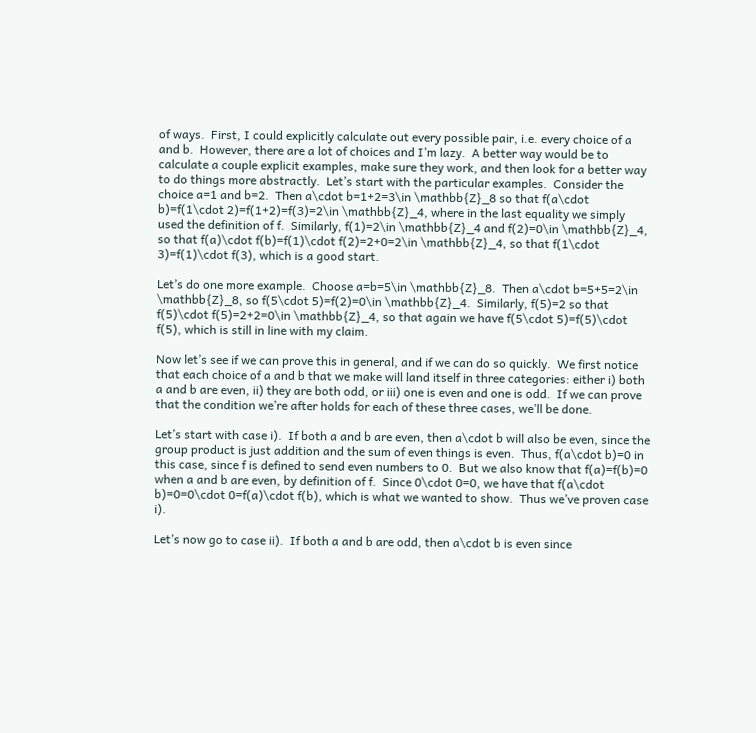of ways.  First, I could explicitly calculate out every possible pair, i.e. every choice of a and b.  However, there are a lot of choices and I’m lazy.  A better way would be to calculate a couple explicit examples, make sure they work, and then look for a better way to do things more abstractly.  Let’s start with the particular examples.  Consider the choice a=1 and b=2.  Then a\cdot b=1+2=3\in \mathbb{Z}_8 so that f(a\cdot b)=f(1\cdot 2)=f(1+2)=f(3)=2\in \mathbb{Z}_4, where in the last equality we simply used the definition of f.  Similarly, f(1)=2\in \mathbb{Z}_4 and f(2)=0\in \mathbb{Z}_4, so that f(a)\cdot f(b)=f(1)\cdot f(2)=2+0=2\in \mathbb{Z}_4, so that f(1\cdot 3)=f(1)\cdot f(3), which is a good start.

Let’s do one more example.  Choose a=b=5\in \mathbb{Z}_8.  Then a\cdot b=5+5=2\in \mathbb{Z}_8, so f(5\cdot 5)=f(2)=0\in \mathbb{Z}_4.  Similarly, f(5)=2 so that f(5)\cdot f(5)=2+2=0\in \mathbb{Z}_4, so that again we have f(5\cdot 5)=f(5)\cdot f(5), which is still in line with my claim.

Now let’s see if we can prove this in general, and if we can do so quickly.  We first notice that each choice of a and b that we make will land itself in three categories: either i) both a and b are even, ii) they are both odd, or iii) one is even and one is odd.  If we can prove that the condition we’re after holds for each of these three cases, we’ll be done.

Let’s start with case i).  If both a and b are even, then a\cdot b will also be even, since the group product is just addition and the sum of even things is even.  Thus, f(a\cdot b)=0 in this case, since f is defined to send even numbers to 0.  But we also know that f(a)=f(b)=0 when a and b are even, by definition of f.  Since 0\cdot 0=0, we have that f(a\cdot b)=0=0\cdot 0=f(a)\cdot f(b), which is what we wanted to show.  Thus we’ve proven case i).

Let’s now go to case ii).  If both a and b are odd, then a\cdot b is even since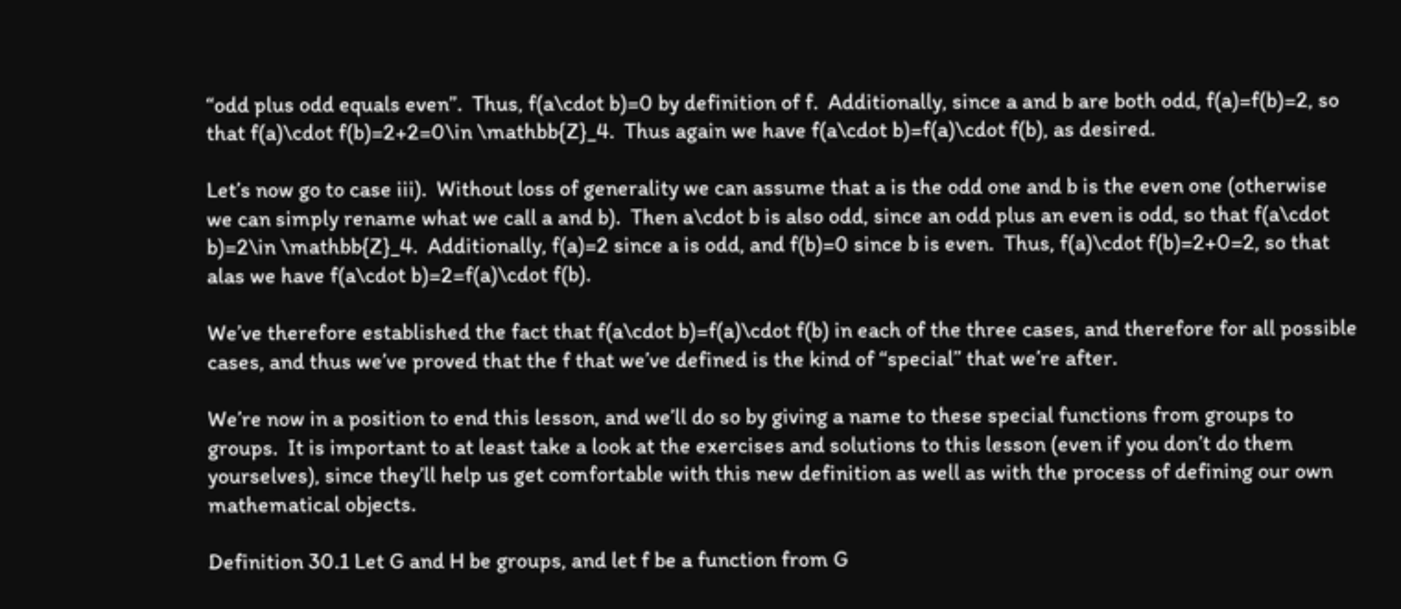“odd plus odd equals even”.  Thus, f(a\cdot b)=0 by definition of f.  Additionally, since a and b are both odd, f(a)=f(b)=2, so that f(a)\cdot f(b)=2+2=0\in \mathbb{Z}_4.  Thus again we have f(a\cdot b)=f(a)\cdot f(b), as desired.

Let’s now go to case iii).  Without loss of generality we can assume that a is the odd one and b is the even one (otherwise we can simply rename what we call a and b).  Then a\cdot b is also odd, since an odd plus an even is odd, so that f(a\cdot b)=2\in \mathbb{Z}_4.  Additionally, f(a)=2 since a is odd, and f(b)=0 since b is even.  Thus, f(a)\cdot f(b)=2+0=2, so that alas we have f(a\cdot b)=2=f(a)\cdot f(b).

We’ve therefore established the fact that f(a\cdot b)=f(a)\cdot f(b) in each of the three cases, and therefore for all possible cases, and thus we’ve proved that the f that we’ve defined is the kind of “special” that we’re after.

We’re now in a position to end this lesson, and we’ll do so by giving a name to these special functions from groups to groups.  It is important to at least take a look at the exercises and solutions to this lesson (even if you don’t do them yourselves), since they’ll help us get comfortable with this new definition as well as with the process of defining our own mathematical objects.

Definition 30.1 Let G and H be groups, and let f be a function from G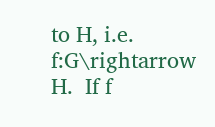to H, i.e. f:G\rightarrow H.  If f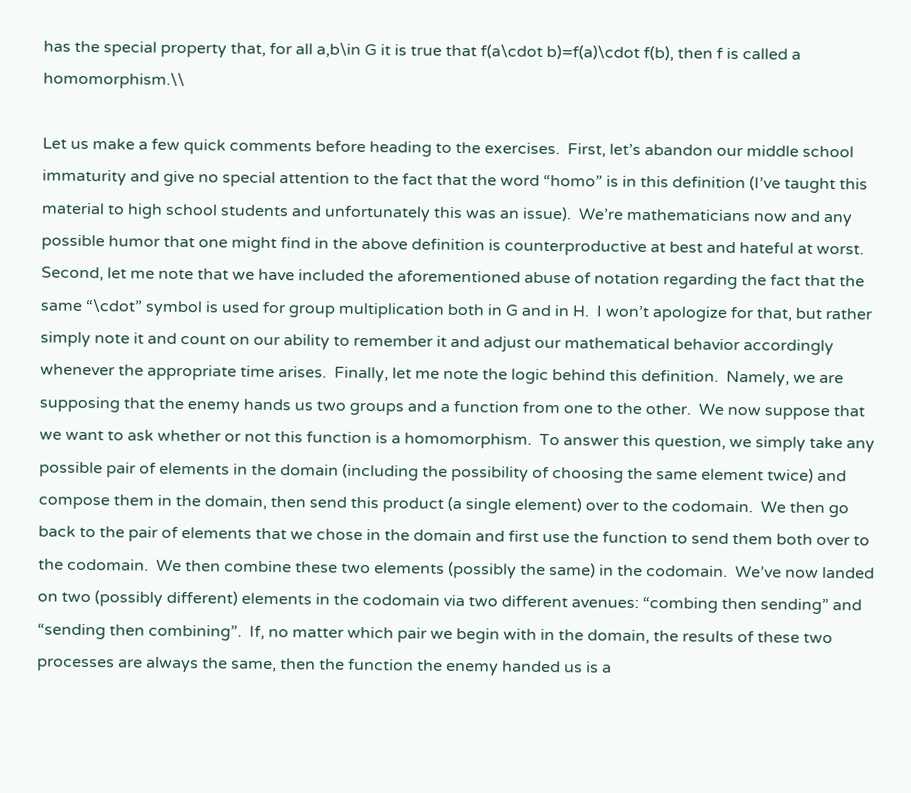has the special property that, for all a,b\in G it is true that f(a\cdot b)=f(a)\cdot f(b), then f is called a homomorphism.\\

Let us make a few quick comments before heading to the exercises.  First, let’s abandon our middle school immaturity and give no special attention to the fact that the word “homo” is in this definition (I’ve taught this material to high school students and unfortunately this was an issue).  We’re mathematicians now and any possible humor that one might find in the above definition is counterproductive at best and hateful at worst.  Second, let me note that we have included the aforementioned abuse of notation regarding the fact that the same “\cdot” symbol is used for group multiplication both in G and in H.  I won’t apologize for that, but rather simply note it and count on our ability to remember it and adjust our mathematical behavior accordingly whenever the appropriate time arises.  Finally, let me note the logic behind this definition.  Namely, we are supposing that the enemy hands us two groups and a function from one to the other.  We now suppose that we want to ask whether or not this function is a homomorphism.  To answer this question, we simply take any possible pair of elements in the domain (including the possibility of choosing the same element twice) and compose them in the domain, then send this product (a single element) over to the codomain.  We then go back to the pair of elements that we chose in the domain and first use the function to send them both over to the codomain.  We then combine these two elements (possibly the same) in the codomain.  We’ve now landed on two (possibly different) elements in the codomain via two different avenues: “combing then sending” and “sending then combining”.  If, no matter which pair we begin with in the domain, the results of these two processes are always the same, then the function the enemy handed us is a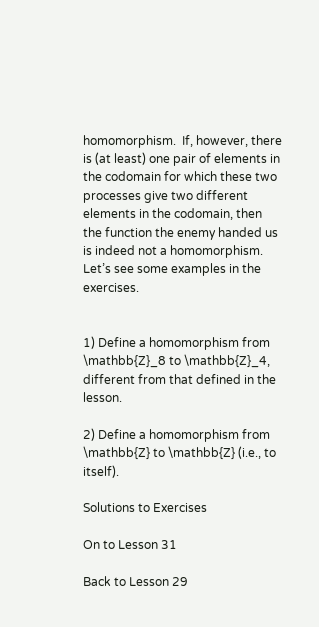homomorphism.  If, however, there is (at least) one pair of elements in the codomain for which these two processes give two different elements in the codomain, then the function the enemy handed us is indeed not a homomorphism.  Let’s see some examples in the exercises.


1) Define a homomorphism from \mathbb{Z}_8 to \mathbb{Z}_4, different from that defined in the lesson.

2) Define a homomorphism from \mathbb{Z} to \mathbb{Z} (i.e., to itself).

Solutions to Exercises

On to Lesson 31

Back to Lesson 29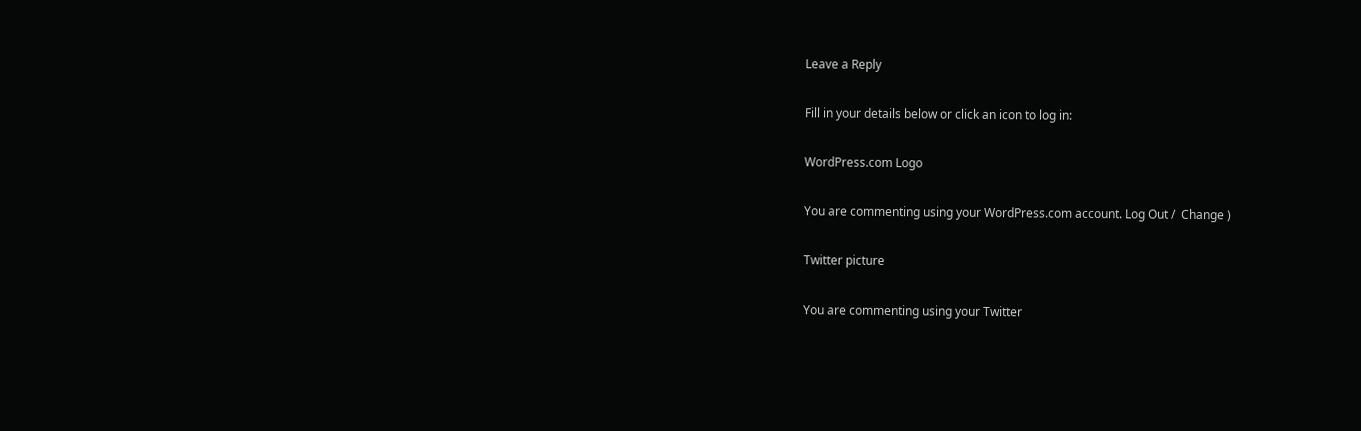Leave a Reply

Fill in your details below or click an icon to log in:

WordPress.com Logo

You are commenting using your WordPress.com account. Log Out /  Change )

Twitter picture

You are commenting using your Twitter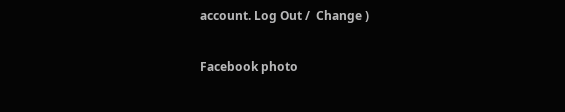account. Log Out /  Change )

Facebook photo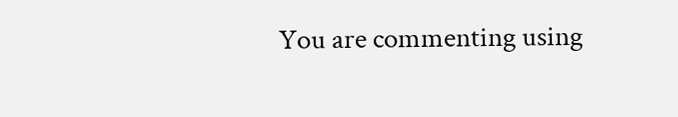You are commenting using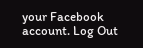your Facebook account. Log Out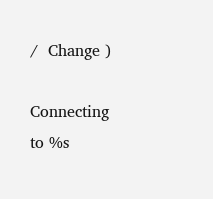/  Change )

Connecting to %s